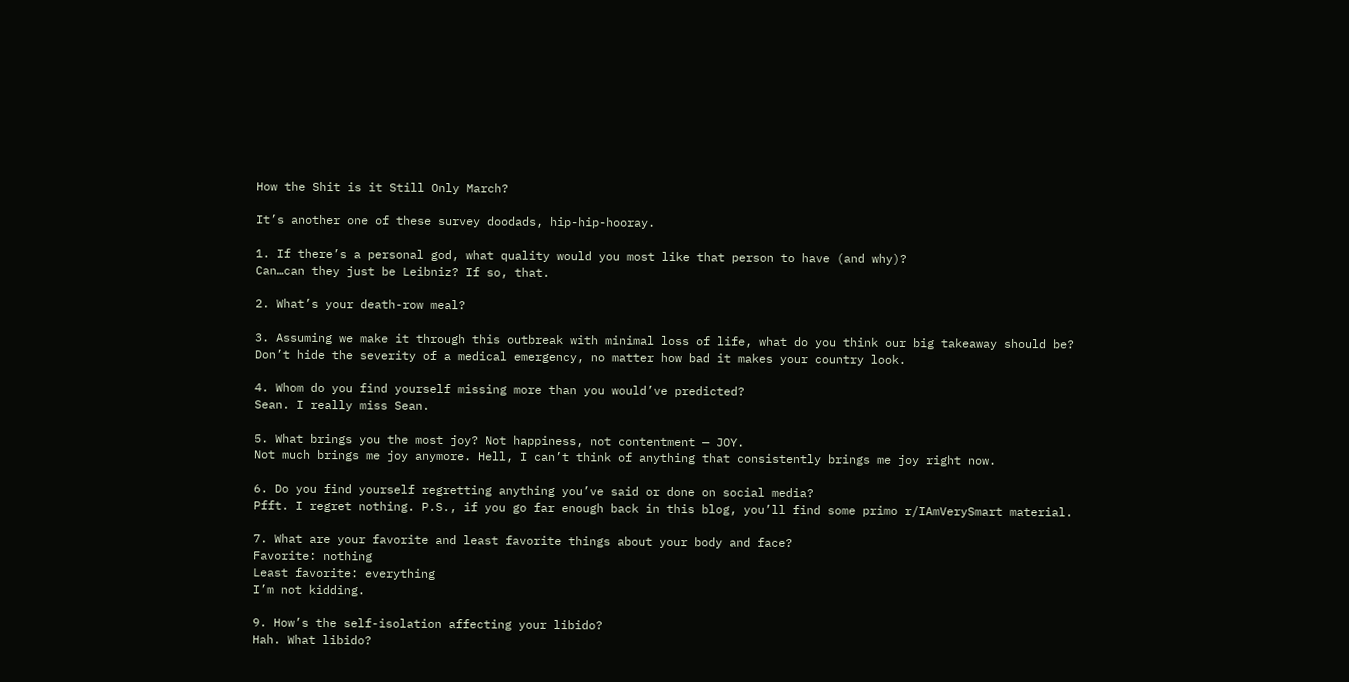How the Shit is it Still Only March?

It’s another one of these survey doodads, hip-hip-hooray.

1. If there’s a personal god, what quality would you most like that person to have (and why)?
Can…can they just be Leibniz? If so, that.

2. What’s your death-row meal?

3. Assuming we make it through this outbreak with minimal loss of life, what do you think our big takeaway should be?
Don’t hide the severity of a medical emergency, no matter how bad it makes your country look.

4. Whom do you find yourself missing more than you would’ve predicted?
Sean. I really miss Sean.

5. What brings you the most joy? Not happiness, not contentment — JOY.
Not much brings me joy anymore. Hell, I can’t think of anything that consistently brings me joy right now.

6. Do you find yourself regretting anything you’ve said or done on social media?
Pfft. I regret nothing. P.S., if you go far enough back in this blog, you’ll find some primo r/IAmVerySmart material.

7. What are your favorite and least favorite things about your body and face?
Favorite: nothing
Least favorite: everything
I’m not kidding.

9. How’s the self-isolation affecting your libido?
Hah. What libido?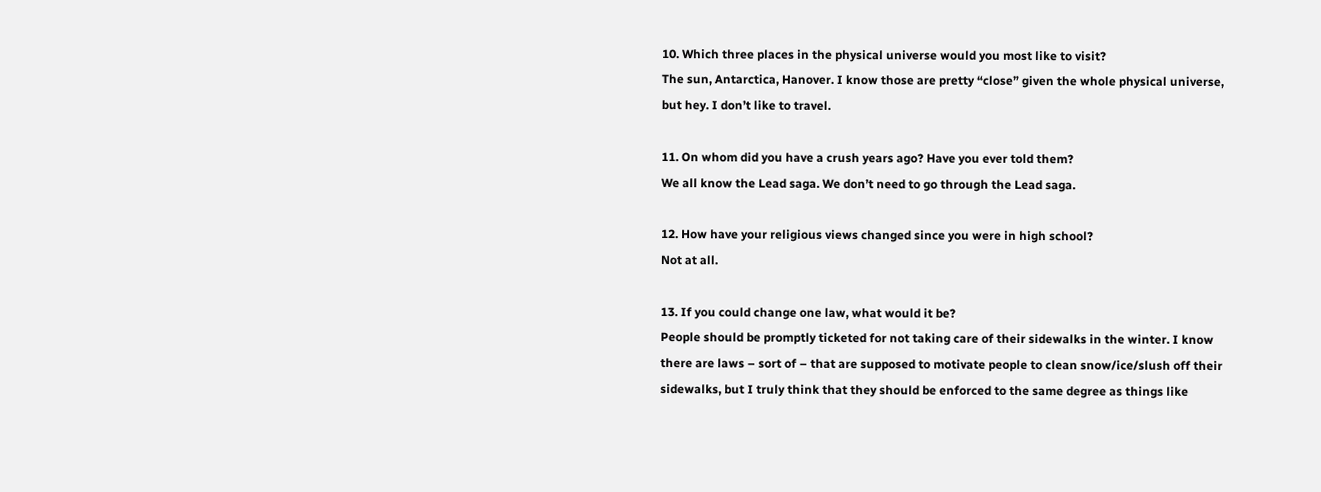10. Which three places in the physical universe would you most like to visit?
The sun, Antarctica, Hanover. I know those are pretty “close” given the whole physical universe, but hey. I don’t like to travel.

11. On whom did you have a crush years ago? Have you ever told them?
We all know the Lead saga. We don’t need to go through the Lead saga.

12. How have your religious views changed since you were in high school?
Not at all.

13. If you could change one law, what would it be?
People should be promptly ticketed for not taking care of their sidewalks in the winter. I know there are laws – sort of – that are supposed to motivate people to clean snow/ice/slush off their sidewalks, but I truly think that they should be enforced to the same degree as things like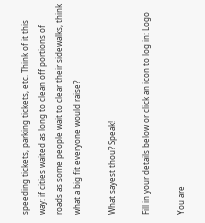speeding tickets, parking tickets, etc. Think of it this way: if cities waited as long to clean off portions of roads as some people wait to clear their sidewalks, think what a big fit everyone would raise?

What sayest thou? Speak!

Fill in your details below or click an icon to log in: Logo

You are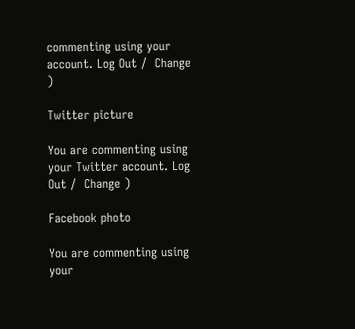commenting using your account. Log Out /  Change )

Twitter picture

You are commenting using your Twitter account. Log Out /  Change )

Facebook photo

You are commenting using your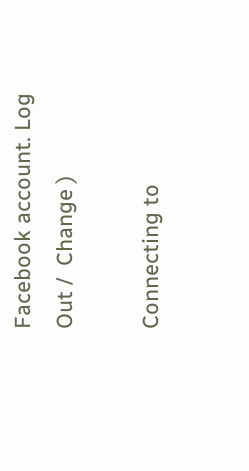Facebook account. Log Out /  Change )

Connecting to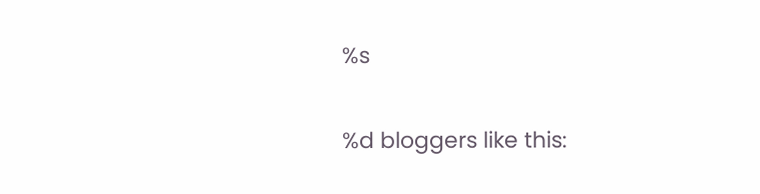%s

%d bloggers like this: